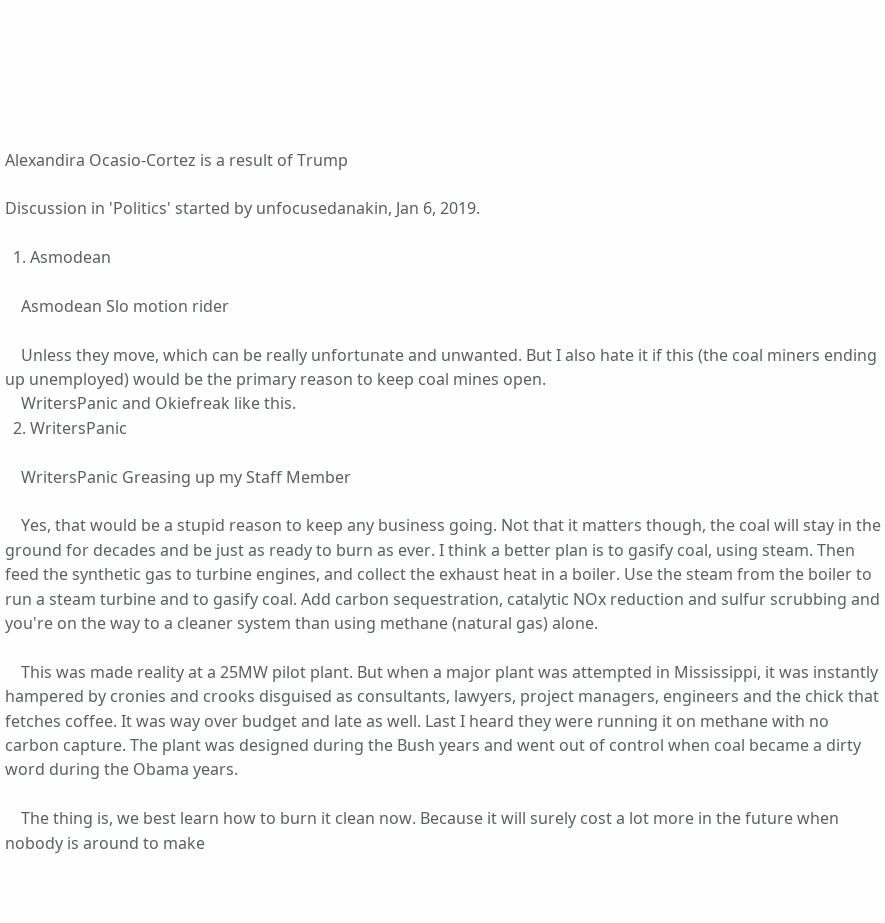Alexandira Ocasio-Cortez is a result of Trump

Discussion in 'Politics' started by unfocusedanakin, Jan 6, 2019.

  1. Asmodean

    Asmodean Slo motion rider

    Unless they move, which can be really unfortunate and unwanted. But I also hate it if this (the coal miners ending up unemployed) would be the primary reason to keep coal mines open.
    WritersPanic and Okiefreak like this.
  2. WritersPanic

    WritersPanic Greasing up my Staff Member

    Yes, that would be a stupid reason to keep any business going. Not that it matters though, the coal will stay in the ground for decades and be just as ready to burn as ever. I think a better plan is to gasify coal, using steam. Then feed the synthetic gas to turbine engines, and collect the exhaust heat in a boiler. Use the steam from the boiler to run a steam turbine and to gasify coal. Add carbon sequestration, catalytic NOx reduction and sulfur scrubbing and you're on the way to a cleaner system than using methane (natural gas) alone.

    This was made reality at a 25MW pilot plant. But when a major plant was attempted in Mississippi, it was instantly hampered by cronies and crooks disguised as consultants, lawyers, project managers, engineers and the chick that fetches coffee. It was way over budget and late as well. Last I heard they were running it on methane with no carbon capture. The plant was designed during the Bush years and went out of control when coal became a dirty word during the Obama years.

    The thing is, we best learn how to burn it clean now. Because it will surely cost a lot more in the future when nobody is around to make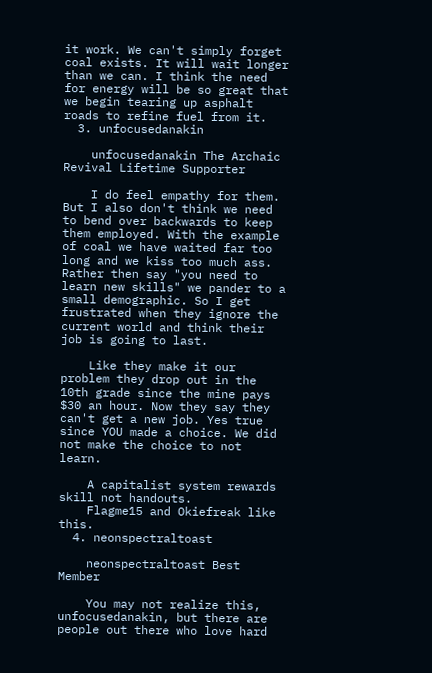it work. We can't simply forget coal exists. It will wait longer than we can. I think the need for energy will be so great that we begin tearing up asphalt roads to refine fuel from it.
  3. unfocusedanakin

    unfocusedanakin The Archaic Revival Lifetime Supporter

    I do feel empathy for them. But I also don't think we need to bend over backwards to keep them employed. With the example of coal we have waited far too long and we kiss too much ass. Rather then say "you need to learn new skills" we pander to a small demographic. So I get frustrated when they ignore the current world and think their job is going to last.

    Like they make it our problem they drop out in the 10th grade since the mine pays $30 an hour. Now they say they can't get a new job. Yes true since YOU made a choice. We did not make the choice to not learn.

    A capitalist system rewards skill not handouts.
    Flagme15 and Okiefreak like this.
  4. neonspectraltoast

    neonspectraltoast Best Member

    You may not realize this, unfocusedanakin, but there are people out there who love hard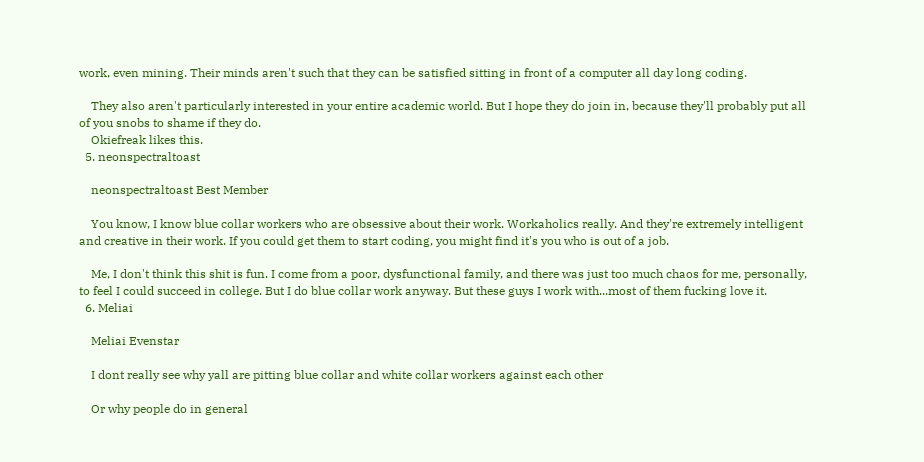work, even mining. Their minds aren't such that they can be satisfied sitting in front of a computer all day long coding.

    They also aren't particularly interested in your entire academic world. But I hope they do join in, because they'll probably put all of you snobs to shame if they do.
    Okiefreak likes this.
  5. neonspectraltoast

    neonspectraltoast Best Member

    You know, I know blue collar workers who are obsessive about their work. Workaholics really. And they're extremely intelligent and creative in their work. If you could get them to start coding, you might find it's you who is out of a job.

    Me, I don't think this shit is fun. I come from a poor, dysfunctional family, and there was just too much chaos for me, personally, to feel I could succeed in college. But I do blue collar work anyway. But these guys I work with...most of them fucking love it.
  6. Meliai

    Meliai Evenstar

    I dont really see why yall are pitting blue collar and white collar workers against each other

    Or why people do in general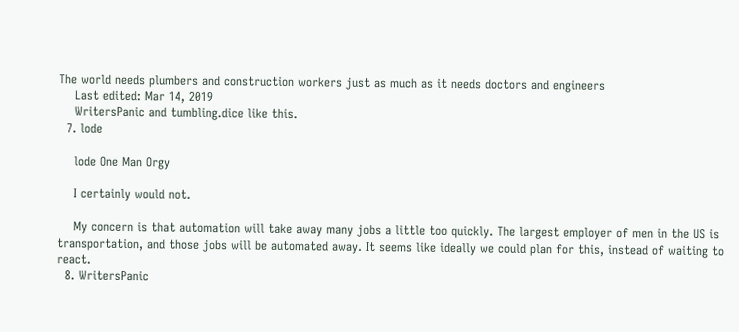The world needs plumbers and construction workers just as much as it needs doctors and engineers
    Last edited: Mar 14, 2019
    WritersPanic and tumbling.dice like this.
  7. lode

    lode One Man Orgy

    I certainly would not.

    My concern is that automation will take away many jobs a little too quickly. The largest employer of men in the US is transportation, and those jobs will be automated away. It seems like ideally we could plan for this, instead of waiting to react.
  8. WritersPanic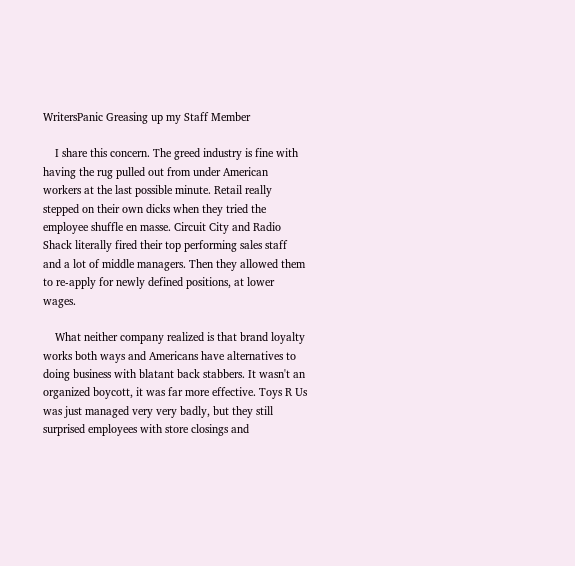WritersPanic Greasing up my Staff Member

    I share this concern. The greed industry is fine with having the rug pulled out from under American workers at the last possible minute. Retail really stepped on their own dicks when they tried the employee shuffle en masse. Circuit City and Radio Shack literally fired their top performing sales staff and a lot of middle managers. Then they allowed them to re-apply for newly defined positions, at lower wages.

    What neither company realized is that brand loyalty works both ways and Americans have alternatives to doing business with blatant back stabbers. It wasn't an organized boycott, it was far more effective. Toys R Us was just managed very very badly, but they still surprised employees with store closings and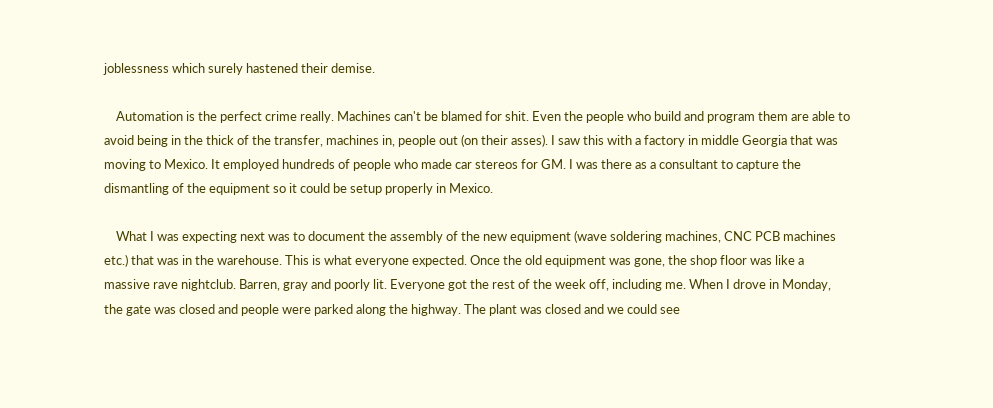joblessness which surely hastened their demise.

    Automation is the perfect crime really. Machines can't be blamed for shit. Even the people who build and program them are able to avoid being in the thick of the transfer, machines in, people out (on their asses). I saw this with a factory in middle Georgia that was moving to Mexico. It employed hundreds of people who made car stereos for GM. I was there as a consultant to capture the dismantling of the equipment so it could be setup properly in Mexico.

    What I was expecting next was to document the assembly of the new equipment (wave soldering machines, CNC PCB machines etc.) that was in the warehouse. This is what everyone expected. Once the old equipment was gone, the shop floor was like a massive rave nightclub. Barren, gray and poorly lit. Everyone got the rest of the week off, including me. When I drove in Monday, the gate was closed and people were parked along the highway. The plant was closed and we could see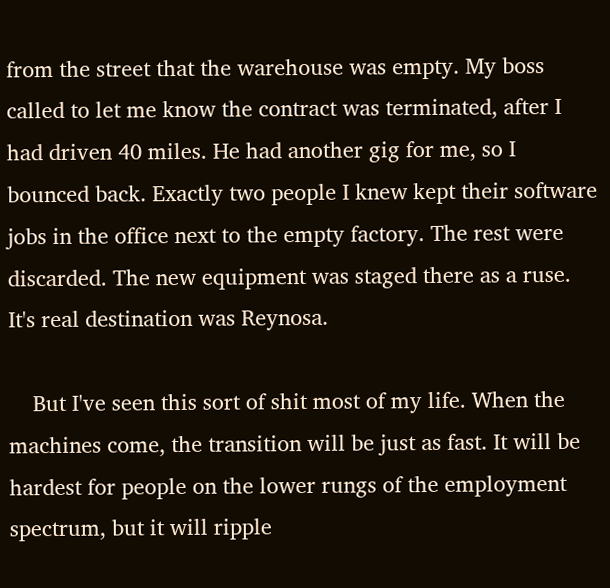from the street that the warehouse was empty. My boss called to let me know the contract was terminated, after I had driven 40 miles. He had another gig for me, so I bounced back. Exactly two people I knew kept their software jobs in the office next to the empty factory. The rest were discarded. The new equipment was staged there as a ruse. It's real destination was Reynosa.

    But I've seen this sort of shit most of my life. When the machines come, the transition will be just as fast. It will be hardest for people on the lower rungs of the employment spectrum, but it will ripple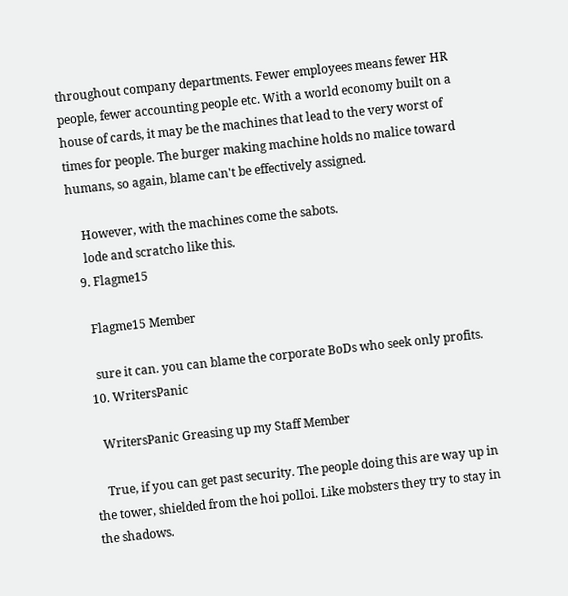throughout company departments. Fewer employees means fewer HR people, fewer accounting people etc. With a world economy built on a house of cards, it may be the machines that lead to the very worst of times for people. The burger making machine holds no malice toward humans, so again, blame can't be effectively assigned.

    However, with the machines come the sabots.
    lode and scratcho like this.
  9. Flagme15

    Flagme15 Member

    sure it can. you can blame the corporate BoDs who seek only profits.
  10. WritersPanic

    WritersPanic Greasing up my Staff Member

    True, if you can get past security. The people doing this are way up in the tower, shielded from the hoi polloi. Like mobsters they try to stay in the shadows.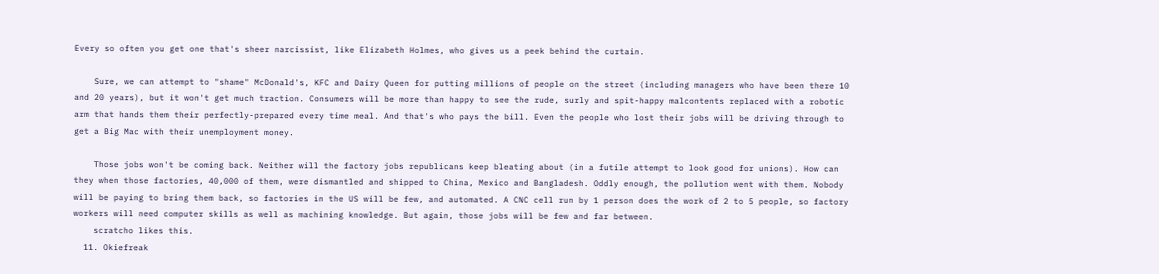Every so often you get one that's sheer narcissist, like Elizabeth Holmes, who gives us a peek behind the curtain.

    Sure, we can attempt to "shame" McDonald's, KFC and Dairy Queen for putting millions of people on the street (including managers who have been there 10 and 20 years), but it won't get much traction. Consumers will be more than happy to see the rude, surly and spit-happy malcontents replaced with a robotic arm that hands them their perfectly-prepared every time meal. And that's who pays the bill. Even the people who lost their jobs will be driving through to get a Big Mac with their unemployment money.

    Those jobs won't be coming back. Neither will the factory jobs republicans keep bleating about (in a futile attempt to look good for unions). How can they when those factories, 40,000 of them, were dismantled and shipped to China, Mexico and Bangladesh. Oddly enough, the pollution went with them. Nobody will be paying to bring them back, so factories in the US will be few, and automated. A CNC cell run by 1 person does the work of 2 to 5 people, so factory workers will need computer skills as well as machining knowledge. But again, those jobs will be few and far between.
    scratcho likes this.
  11. Okiefreak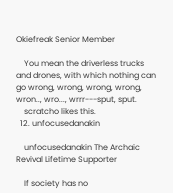Okiefreak Senior Member

    You mean the driverless trucks and drones, with which nothing can go wrong, wrong, wrong, wrong, wron.., wro..., wrrr---sput, sput.
    scratcho likes this.
  12. unfocusedanakin

    unfocusedanakin The Archaic Revival Lifetime Supporter

    If society has no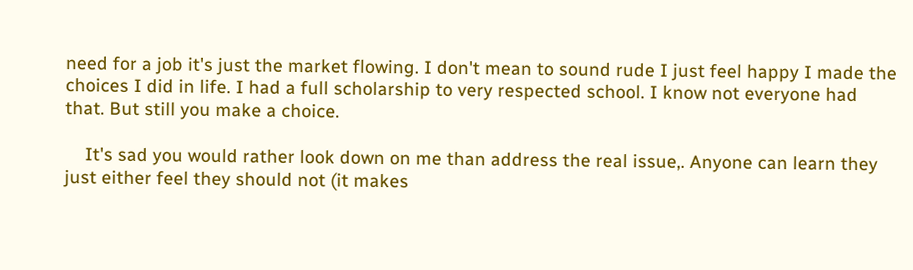need for a job it's just the market flowing. I don't mean to sound rude I just feel happy I made the choices I did in life. I had a full scholarship to very respected school. I know not everyone had that. But still you make a choice.

    It's sad you would rather look down on me than address the real issue,. Anyone can learn they just either feel they should not (it makes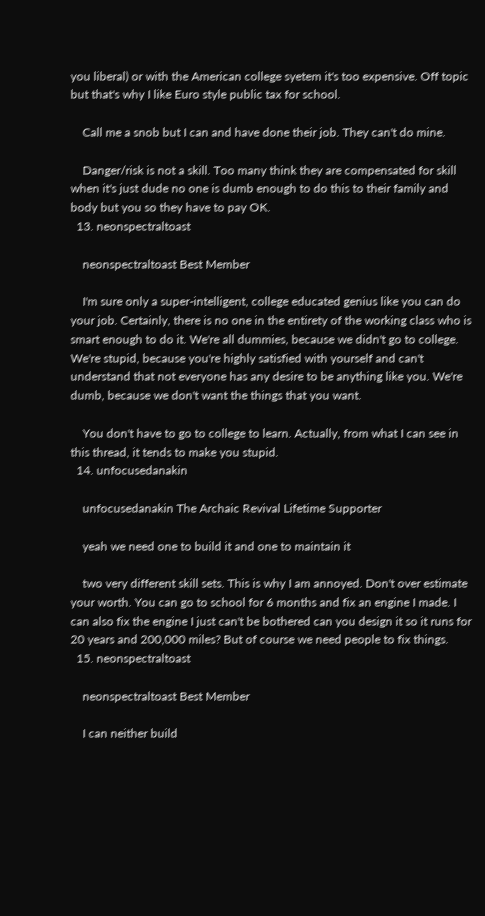you liberal) or with the American college syetem it's too expensive. Off topic but that's why I like Euro style public tax for school.

    Call me a snob but I can and have done their job. They can't do mine.

    Danger/risk is not a skill. Too many think they are compensated for skill when it's just dude no one is dumb enough to do this to their family and body but you so they have to pay OK.
  13. neonspectraltoast

    neonspectraltoast Best Member

    I'm sure only a super-intelligent, college educated genius like you can do your job. Certainly, there is no one in the entirety of the working class who is smart enough to do it. We're all dummies, because we didn't go to college. We're stupid, because you're highly satisfied with yourself and can't understand that not everyone has any desire to be anything like you. We're dumb, because we don't want the things that you want.

    You don't have to go to college to learn. Actually, from what I can see in this thread, it tends to make you stupid.
  14. unfocusedanakin

    unfocusedanakin The Archaic Revival Lifetime Supporter

    yeah we need one to build it and one to maintain it

    two very different skill sets. This is why I am annoyed. Don't over estimate your worth. You can go to school for 6 months and fix an engine I made. I can also fix the engine I just can't be bothered can you design it so it runs for 20 years and 200,000 miles? But of course we need people to fix things.
  15. neonspectraltoast

    neonspectraltoast Best Member

    I can neither build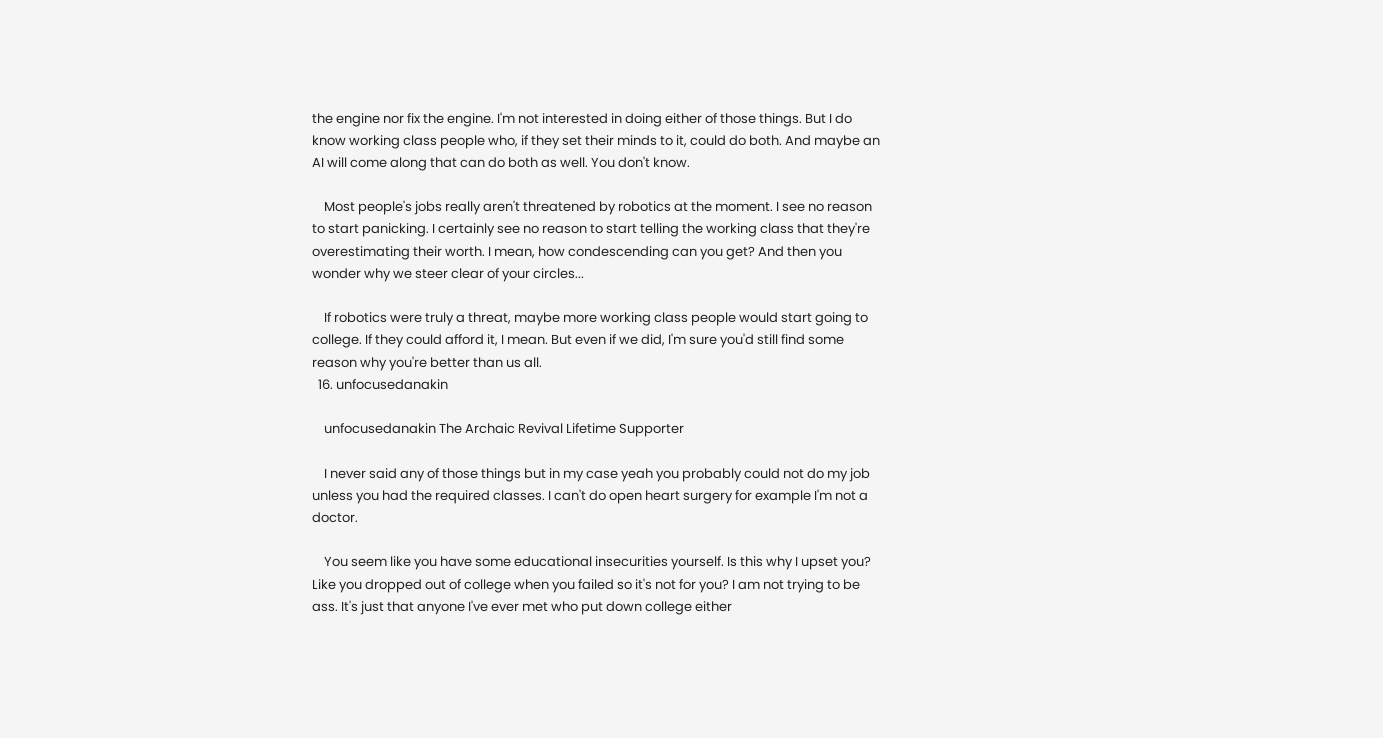the engine nor fix the engine. I'm not interested in doing either of those things. But I do know working class people who, if they set their minds to it, could do both. And maybe an AI will come along that can do both as well. You don't know.

    Most people's jobs really aren't threatened by robotics at the moment. I see no reason to start panicking. I certainly see no reason to start telling the working class that they're overestimating their worth. I mean, how condescending can you get? And then you wonder why we steer clear of your circles...

    If robotics were truly a threat, maybe more working class people would start going to college. If they could afford it, I mean. But even if we did, I'm sure you'd still find some reason why you're better than us all.
  16. unfocusedanakin

    unfocusedanakin The Archaic Revival Lifetime Supporter

    I never said any of those things but in my case yeah you probably could not do my job unless you had the required classes. I can't do open heart surgery for example I'm not a doctor.

    You seem like you have some educational insecurities yourself. Is this why I upset you? Like you dropped out of college when you failed so it's not for you? I am not trying to be ass. It's just that anyone I've ever met who put down college either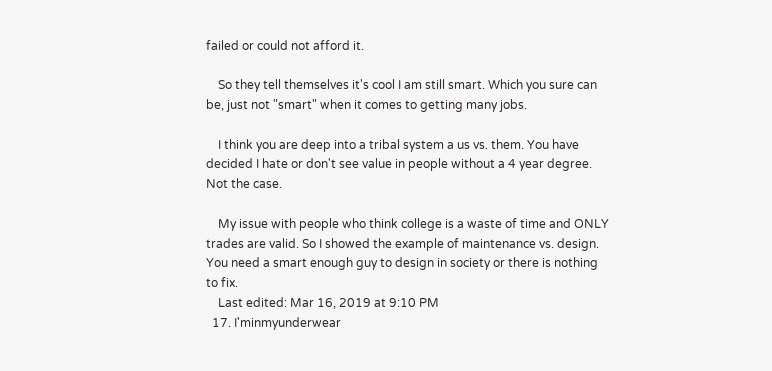failed or could not afford it.

    So they tell themselves it's cool I am still smart. Which you sure can be, just not "smart" when it comes to getting many jobs.

    I think you are deep into a tribal system a us vs. them. You have decided I hate or don't see value in people without a 4 year degree. Not the case.

    My issue with people who think college is a waste of time and ONLY trades are valid. So I showed the example of maintenance vs. design. You need a smart enough guy to design in society or there is nothing to fix.
    Last edited: Mar 16, 2019 at 9:10 PM
  17. I'minmyunderwear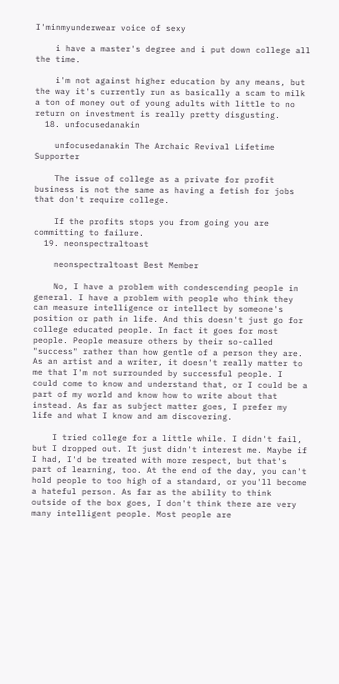I'minmyunderwear voice of sexy

    i have a master's degree and i put down college all the time.

    i'm not against higher education by any means, but the way it's currently run as basically a scam to milk a ton of money out of young adults with little to no return on investment is really pretty disgusting.
  18. unfocusedanakin

    unfocusedanakin The Archaic Revival Lifetime Supporter

    The issue of college as a private for profit business is not the same as having a fetish for jobs that don't require college.

    If the profits stops you from going you are committing to failure.
  19. neonspectraltoast

    neonspectraltoast Best Member

    No, I have a problem with condescending people in general. I have a problem with people who think they can measure intelligence or intellect by someone's position or path in life. And this doesn't just go for college educated people. In fact it goes for most people. People measure others by their so-called "success" rather than how gentle of a person they are. As an artist and a writer, it doesn't really matter to me that I'm not surrounded by successful people. I could come to know and understand that, or I could be a part of my world and know how to write about that instead. As far as subject matter goes, I prefer my life and what I know and am discovering.

    I tried college for a little while. I didn't fail, but I dropped out. It just didn't interest me. Maybe if I had, I'd be treated with more respect, but that's part of learning, too. At the end of the day, you can't hold people to too high of a standard, or you'll become a hateful person. As far as the ability to think outside of the box goes, I don't think there are very many intelligent people. Most people are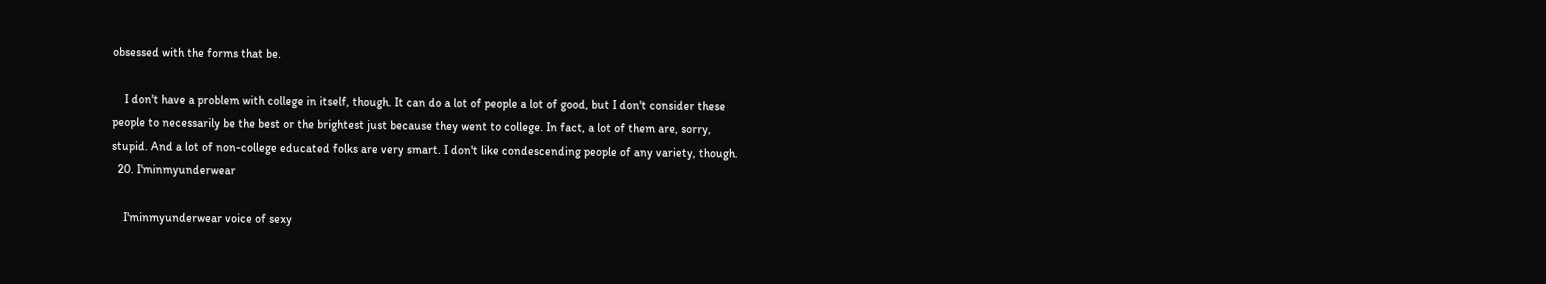obsessed with the forms that be.

    I don't have a problem with college in itself, though. It can do a lot of people a lot of good, but I don't consider these people to necessarily be the best or the brightest just because they went to college. In fact, a lot of them are, sorry, stupid. And a lot of non-college educated folks are very smart. I don't like condescending people of any variety, though.
  20. I'minmyunderwear

    I'minmyunderwear voice of sexy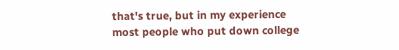that's true, but in my experience most people who put down college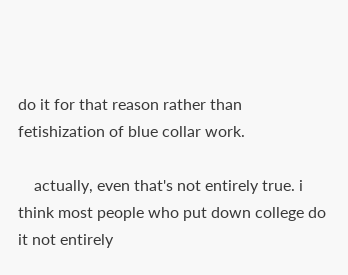do it for that reason rather than fetishization of blue collar work.

    actually, even that's not entirely true. i think most people who put down college do it not entirely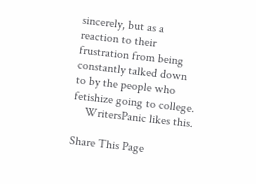sincerely, but as a reaction to their frustration from being constantly talked down to by the people who fetishize going to college.
    WritersPanic likes this.

Share This Page